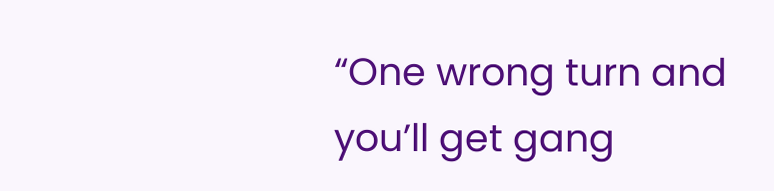“One wrong turn and you’ll get gang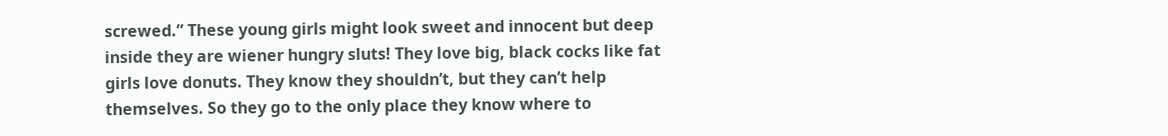screwed.” These young girls might look sweet and innocent but deep inside they are wiener hungry sluts! They love big, black cocks like fat girls love donuts. They know they shouldn’t, but they can’t help themselves. So they go to the only place they know where to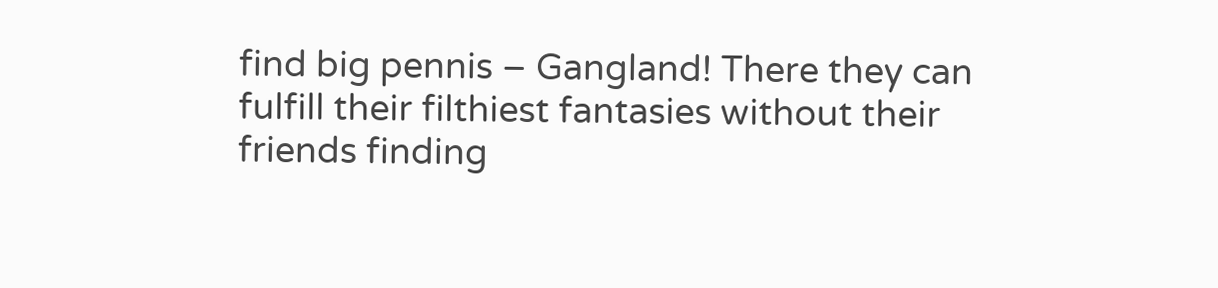find big pennis – Gangland! There they can fulfill their filthiest fantasies without their friends finding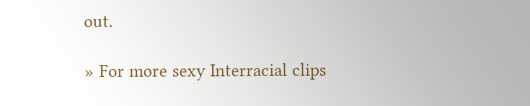out.

» For more sexy Interracial clips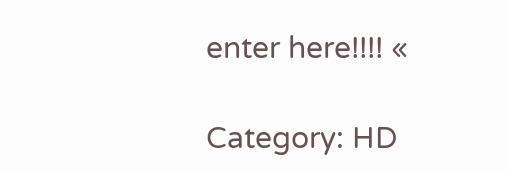enter here!!!! «

Category: HD